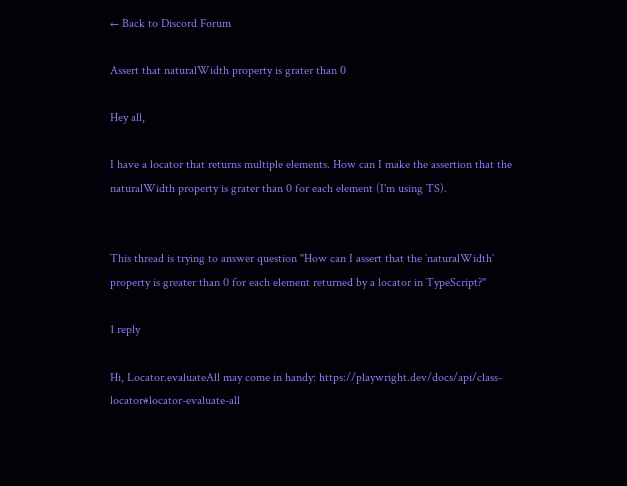← Back to Discord Forum

Assert that naturalWidth property is grater than 0

Hey all,

I have a locator that returns multiple elements. How can I make the assertion that the naturalWidth property is grater than 0 for each element (I'm using TS).


This thread is trying to answer question "How can I assert that the `naturalWidth` property is greater than 0 for each element returned by a locator in TypeScript?"

1 reply

Hi, Locator.evaluateAll may come in handy: https://playwright.dev/docs/api/class-locator#locator-evaluate-all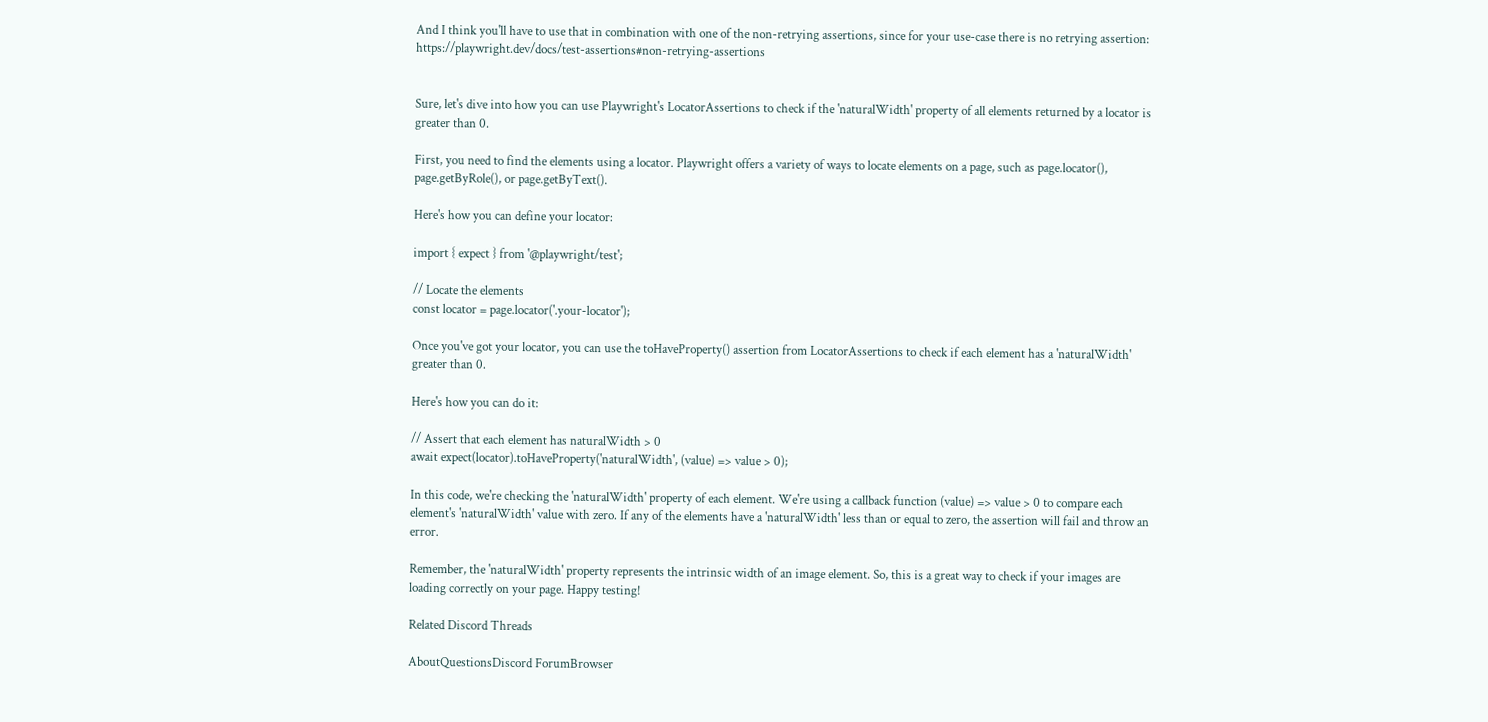And I think you'll have to use that in combination with one of the non-retrying assertions, since for your use-case there is no retrying assertion: https://playwright.dev/docs/test-assertions#non-retrying-assertions


Sure, let's dive into how you can use Playwright's LocatorAssertions to check if the 'naturalWidth' property of all elements returned by a locator is greater than 0.

First, you need to find the elements using a locator. Playwright offers a variety of ways to locate elements on a page, such as page.locator(), page.getByRole(), or page.getByText().

Here's how you can define your locator:

import { expect } from '@playwright/test';

// Locate the elements
const locator = page.locator('.your-locator');

Once you've got your locator, you can use the toHaveProperty() assertion from LocatorAssertions to check if each element has a 'naturalWidth' greater than 0.

Here's how you can do it:

// Assert that each element has naturalWidth > 0
await expect(locator).toHaveProperty('naturalWidth', (value) => value > 0);

In this code, we're checking the 'naturalWidth' property of each element. We're using a callback function (value) => value > 0 to compare each element's 'naturalWidth' value with zero. If any of the elements have a 'naturalWidth' less than or equal to zero, the assertion will fail and throw an error.

Remember, the 'naturalWidth' property represents the intrinsic width of an image element. So, this is a great way to check if your images are loading correctly on your page. Happy testing!

Related Discord Threads

AboutQuestionsDiscord ForumBrowser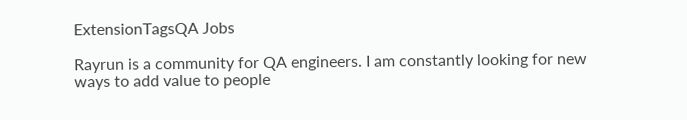ExtensionTagsQA Jobs

Rayrun is a community for QA engineers. I am constantly looking for new ways to add value to people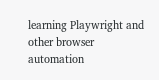learning Playwright and other browser automation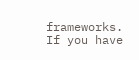frameworks. If you have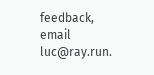feedback, email luc@ray.run.